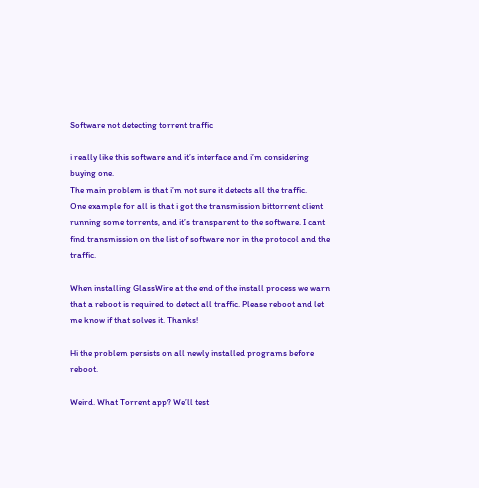Software not detecting torrent traffic

i really like this software and it’s interface and i’m considering buying one.
The main problem is that i’m not sure it detects all the traffic.
One example for all is that i got the transmission bittorrent client running some torrents, and it’s transparent to the software. I cant find transmission on the list of software nor in the protocol and the traffic.

When installing GlassWire at the end of the install process we warn that a reboot is required to detect all traffic. Please reboot and let me know if that solves it. Thanks!

Hi the problem persists on all newly installed programs before reboot.

Weird. What Torrent app? We’ll test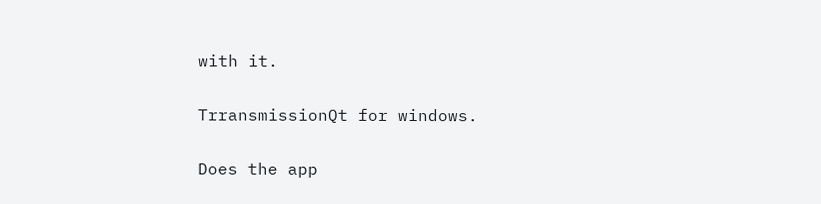with it.

TrransmissionQt for windows.

Does the app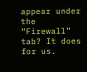appear under the “Firewall” tab? It does for us.